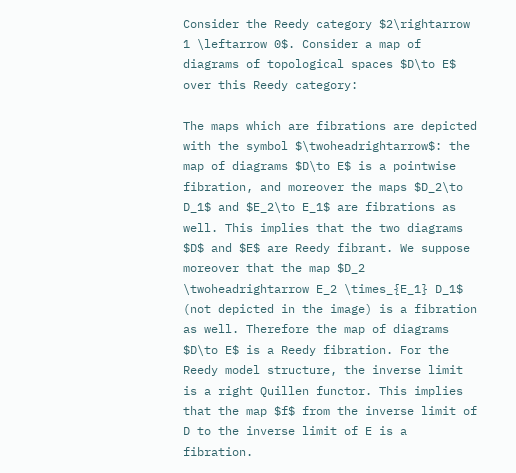Consider the Reedy category $2\rightarrow 1 \leftarrow 0$. Consider a map of diagrams of topological spaces $D\to E$ over this Reedy category:

The maps which are fibrations are depicted with the symbol $\twoheadrightarrow$: the map of diagrams $D\to E$ is a pointwise fibration, and moreover the maps $D_2\to D_1$ and $E_2\to E_1$ are fibrations as well. This implies that the two diagrams $D$ and $E$ are Reedy fibrant. We suppose moreover that the map $D_2 \twoheadrightarrow E_2 \times_{E_1} D_1$ (not depicted in the image) is a fibration as well. Therefore the map of diagrams $D\to E$ is a Reedy fibration. For the Reedy model structure, the inverse limit is a right Quillen functor. This implies that the map $f$ from the inverse limit of D to the inverse limit of E is a fibration.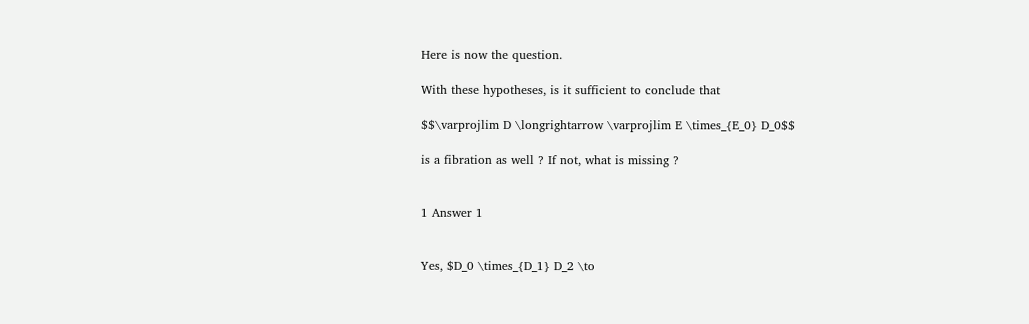Here is now the question.

With these hypotheses, is it sufficient to conclude that

$$\varprojlim D \longrightarrow \varprojlim E \times_{E_0} D_0$$

is a fibration as well ? If not, what is missing ?


1 Answer 1


Yes, $D_0 \times_{D_1} D_2 \to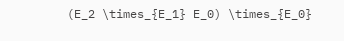(E_2 \times_{E_1} E_0) \times_{E_0}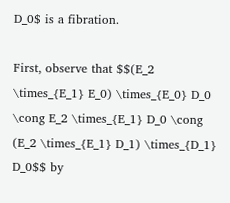D_0$ is a fibration.

First, observe that $$(E_2 \times_{E_1} E_0) \times_{E_0} D_0 \cong E_2 \times_{E_1} D_0 \cong (E_2 \times_{E_1} D_1) \times_{D_1} D_0$$ by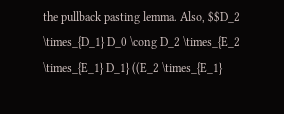the pullback pasting lemma. Also, $$D_2 \times_{D_1} D_0 \cong D_2 \times_{E_2 \times_{E_1} D_1} ((E_2 \times_{E_1}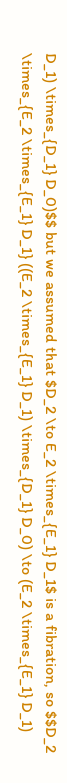D_1) \times_{D_1} D_0)$$ but we assumed that $D_2 \to E_2 \times_{E_1} D_1$ is a fibration, so $$D_2 \times_{E_2 \times_{E_1} D_1} ((E_2 \times_{E_1} D_1) \times_{D_1} D_0) \to (E_2 \times_{E_1} D_1)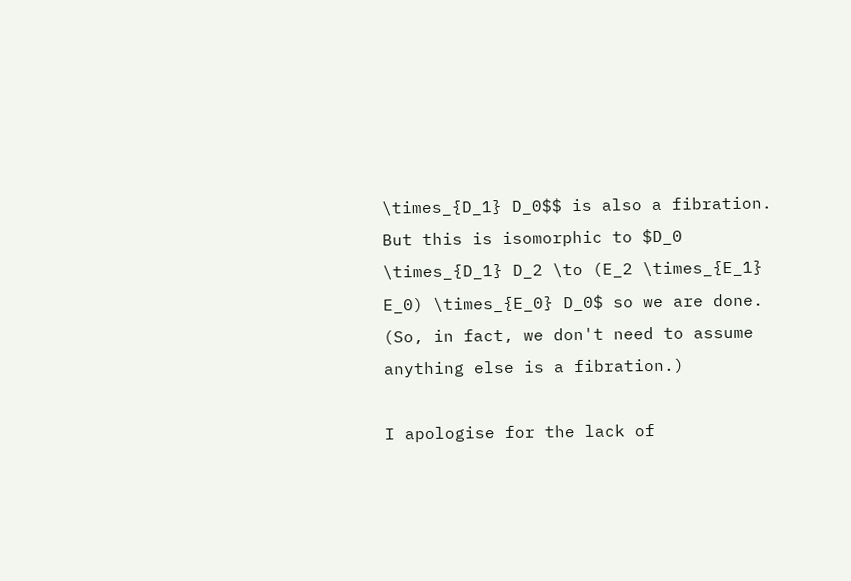\times_{D_1} D_0$$ is also a fibration. But this is isomorphic to $D_0 \times_{D_1} D_2 \to (E_2 \times_{E_1} E_0) \times_{E_0} D_0$ so we are done. (So, in fact, we don't need to assume anything else is a fibration.)

I apologise for the lack of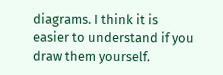diagrams. I think it is easier to understand if you draw them yourself.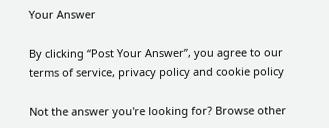Your Answer

By clicking “Post Your Answer”, you agree to our terms of service, privacy policy and cookie policy

Not the answer you're looking for? Browse other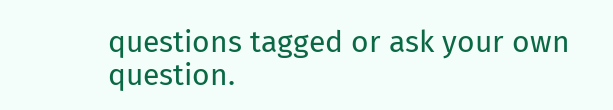questions tagged or ask your own question.